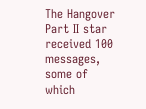The Hangover Part II star received 100 messages, some of which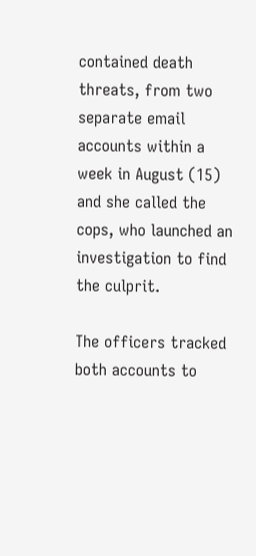contained death threats, from two separate email accounts within a week in August (15) and she called the cops, who launched an investigation to find the culprit.

The officers tracked both accounts to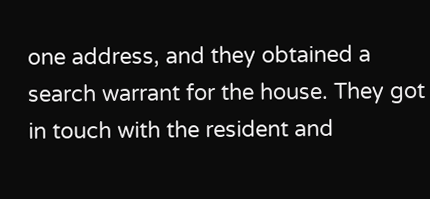one address, and they obtained a search warrant for the house. They got in touch with the resident and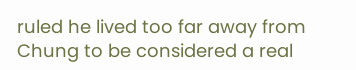ruled he lived too far away from Chung to be considered a real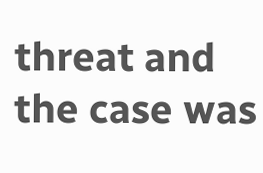threat and the case was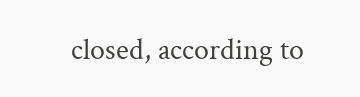closed, according to